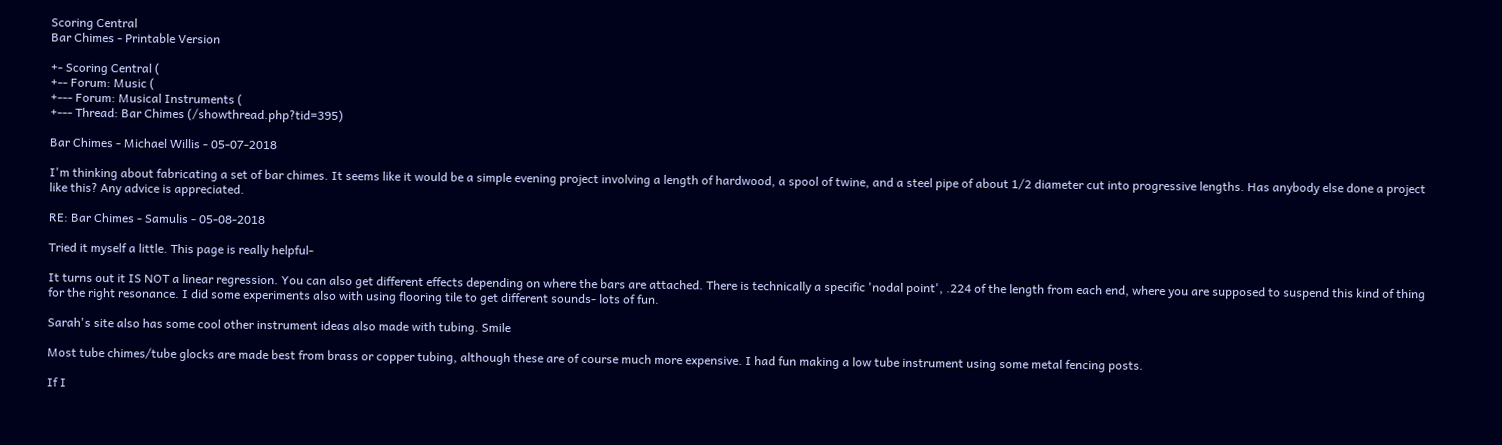Scoring Central
Bar Chimes - Printable Version

+- Scoring Central (
+-- Forum: Music (
+--- Forum: Musical Instruments (
+--- Thread: Bar Chimes (/showthread.php?tid=395)

Bar Chimes - Michael Willis - 05-07-2018

I'm thinking about fabricating a set of bar chimes. It seems like it would be a simple evening project involving a length of hardwood, a spool of twine, and a steel pipe of about 1/2 diameter cut into progressive lengths. Has anybody else done a project like this? Any advice is appreciated.

RE: Bar Chimes - Samulis - 05-08-2018

Tried it myself a little. This page is really helpful-

It turns out it IS NOT a linear regression. You can also get different effects depending on where the bars are attached. There is technically a specific 'nodal point', .224 of the length from each end, where you are supposed to suspend this kind of thing for the right resonance. I did some experiments also with using flooring tile to get different sounds- lots of fun.

Sarah's site also has some cool other instrument ideas also made with tubing. Smile

Most tube chimes/tube glocks are made best from brass or copper tubing, although these are of course much more expensive. I had fun making a low tube instrument using some metal fencing posts.

If I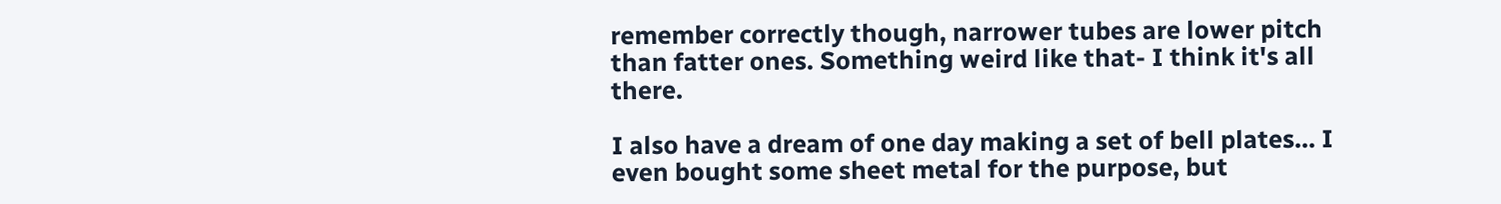remember correctly though, narrower tubes are lower pitch than fatter ones. Something weird like that- I think it's all there.

I also have a dream of one day making a set of bell plates... I even bought some sheet metal for the purpose, but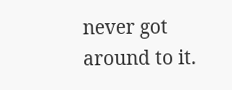never got around to it.